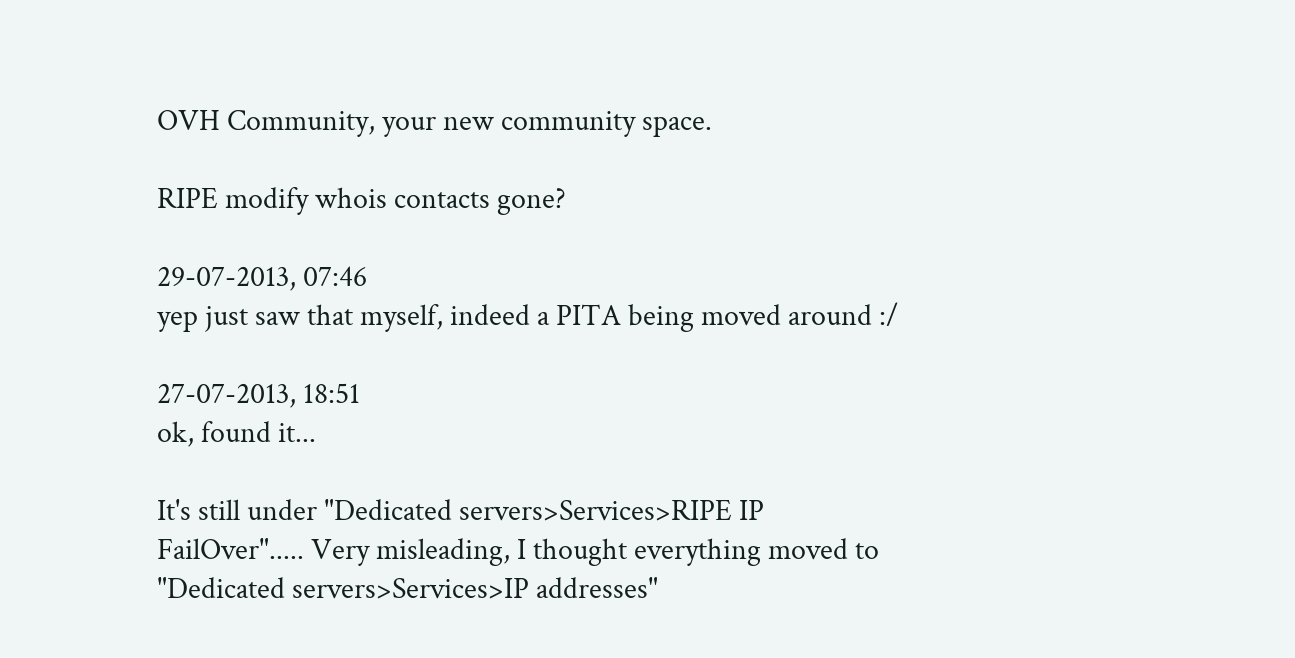OVH Community, your new community space.

RIPE modify whois contacts gone?

29-07-2013, 07:46
yep just saw that myself, indeed a PITA being moved around :/

27-07-2013, 18:51
ok, found it...

It's still under "Dedicated servers>Services>RIPE IP FailOver"..... Very misleading, I thought everything moved to "Dedicated servers>Services>IP addresses"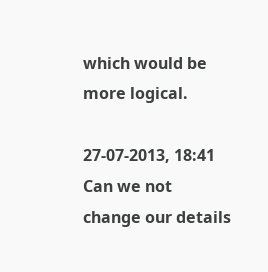which would be more logical.

27-07-2013, 18:41
Can we not change our details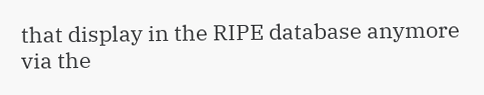that display in the RIPE database anymore via the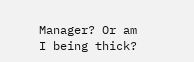Manager? Or am I being thick?